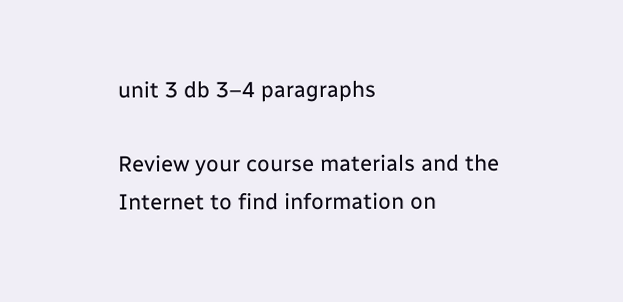unit 3 db 3–4 paragraphs

Review your course materials and the Internet to find information on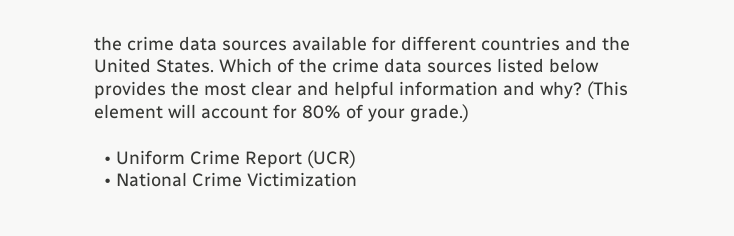the crime data sources available for different countries and the United States. Which of the crime data sources listed below provides the most clear and helpful information and why? (This element will account for 80% of your grade.)

  • Uniform Crime Report (UCR)
  • National Crime Victimization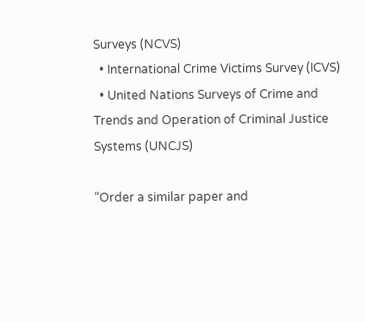Surveys (NCVS)
  • International Crime Victims Survey (ICVS)
  • United Nations Surveys of Crime and Trends and Operation of Criminal Justice Systems (UNCJS)

“Order a similar paper and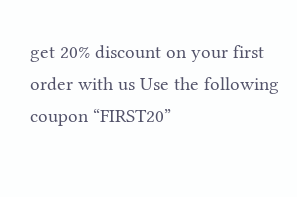get 20% discount on your first order with us Use the following coupon “FIRST20”